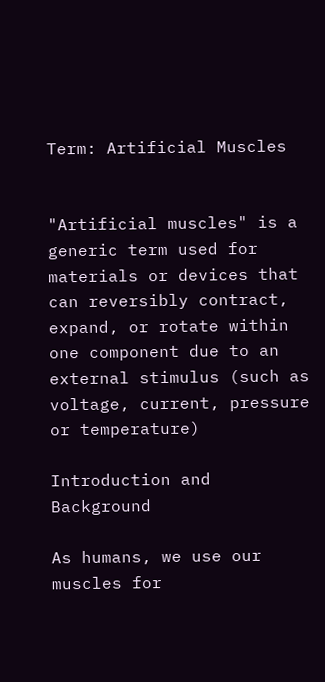Term: Artificial Muscles


"Artificial muscles" is a generic term used for materials or devices that can reversibly contract, expand, or rotate within one component due to an external stimulus (such as voltage, current, pressure or temperature)

Introduction and Background

As humans, we use our muscles for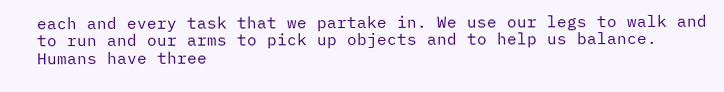each and every task that we partake in. We use our legs to walk and to run and our arms to pick up objects and to help us balance. Humans have three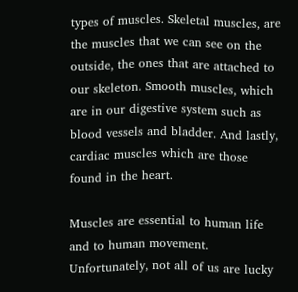types of muscles. Skeletal muscles, are the muscles that we can see on the outside, the ones that are attached to our skeleton. Smooth muscles, which are in our digestive system such as blood vessels and bladder. And lastly, cardiac muscles which are those found in the heart.

Muscles are essential to human life and to human movement. Unfortunately, not all of us are lucky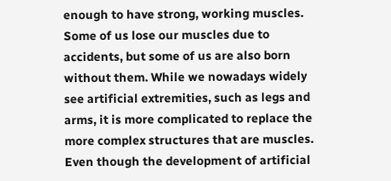enough to have strong, working muscles. Some of us lose our muscles due to accidents, but some of us are also born without them. While we nowadays widely see artificial extremities, such as legs and arms, it is more complicated to replace the more complex structures that are muscles. Even though the development of artificial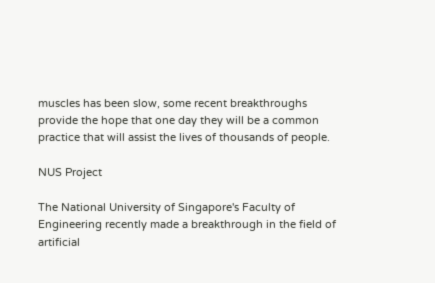muscles has been slow, some recent breakthroughs provide the hope that one day they will be a common practice that will assist the lives of thousands of people.

NUS Project

The National University of Singapore's Faculty of Engineering recently made a breakthrough in the field of artificial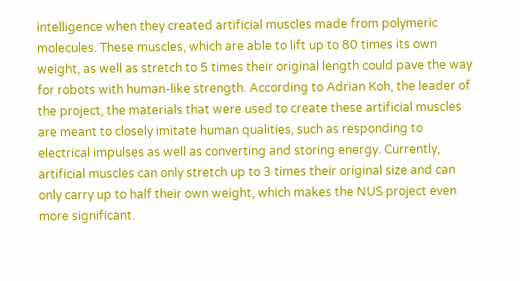intelligence when they created artificial muscles made from polymeric molecules. These muscles, which are able to lift up to 80 times its own weight, as well as stretch to 5 times their original length could pave the way for robots with human-like strength. According to Adrian Koh, the leader of the project, the materials that were used to create these artificial muscles are meant to closely imitate human qualities, such as responding to electrical impulses as well as converting and storing energy. Currently, artificial muscles can only stretch up to 3 times their original size and can only carry up to half their own weight, which makes the NUS project even more significant.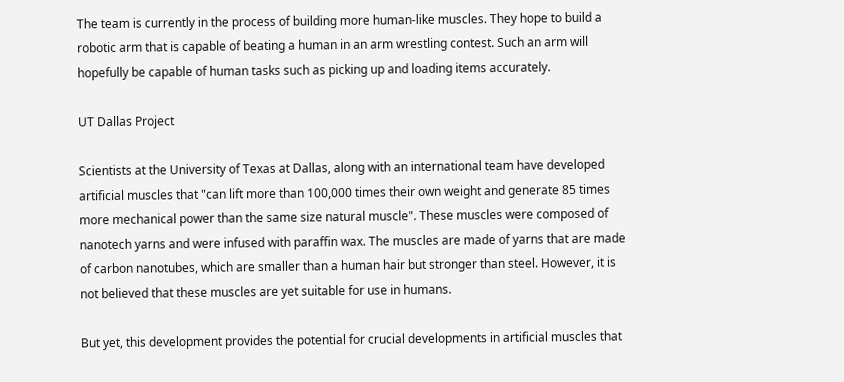The team is currently in the process of building more human-like muscles. They hope to build a robotic arm that is capable of beating a human in an arm wrestling contest. Such an arm will hopefully be capable of human tasks such as picking up and loading items accurately.

UT Dallas Project

Scientists at the University of Texas at Dallas, along with an international team have developed artificial muscles that "can lift more than 100,000 times their own weight and generate 85 times more mechanical power than the same size natural muscle". These muscles were composed of nanotech yarns and were infused with paraffin wax. The muscles are made of yarns that are made of carbon nanotubes, which are smaller than a human hair but stronger than steel. However, it is not believed that these muscles are yet suitable for use in humans.

But yet, this development provides the potential for crucial developments in artificial muscles that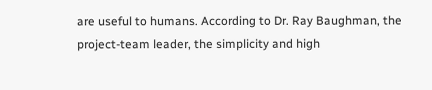are useful to humans. According to Dr. Ray Baughman, the project-team leader, the simplicity and high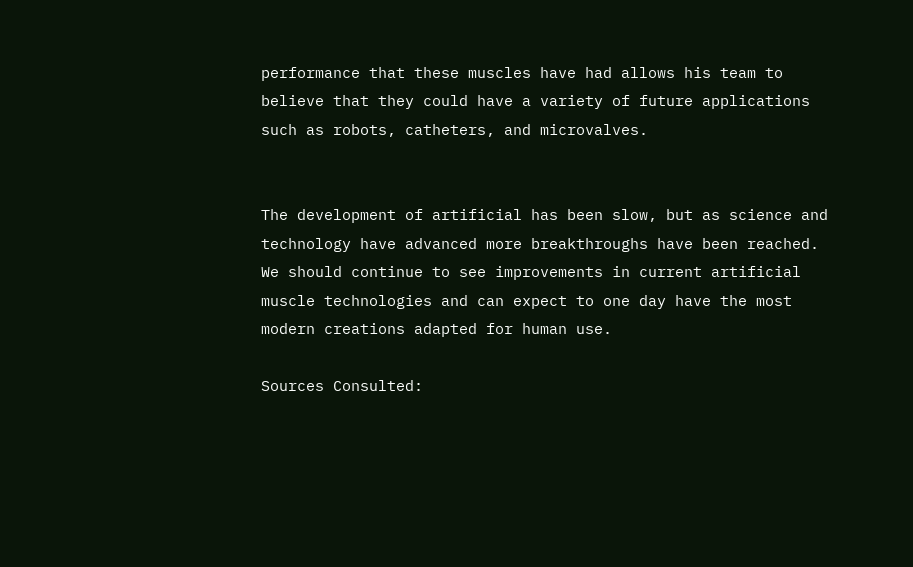performance that these muscles have had allows his team to believe that they could have a variety of future applications such as robots, catheters, and microvalves.


The development of artificial has been slow, but as science and technology have advanced more breakthroughs have been reached. We should continue to see improvements in current artificial muscle technologies and can expect to one day have the most modern creations adapted for human use.

Sources Consulted: